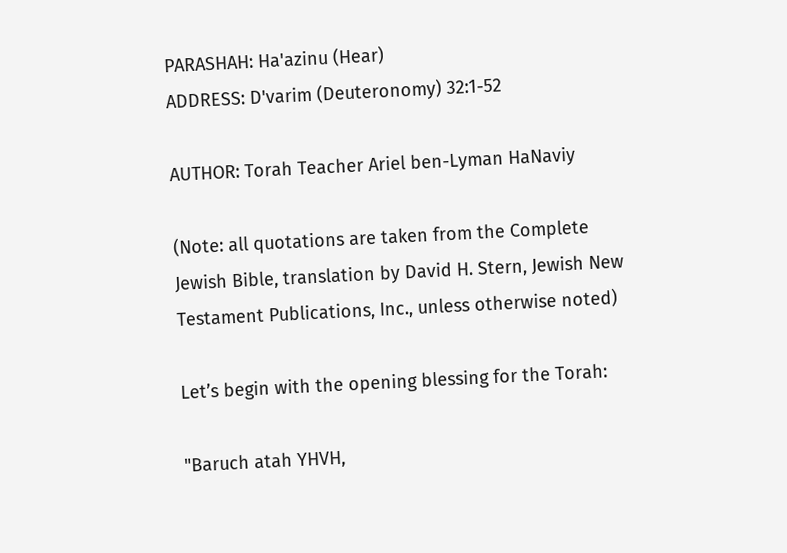PARASHAH: Ha'azinu (Hear)
ADDRESS: D'varim (Deuteronomy) 32:1-52

AUTHOR: Torah Teacher Ariel ben-Lyman HaNaviy

(Note: all quotations are taken from the Complete Jewish Bible, translation by David H. Stern, Jewish New Testament Publications, Inc., unless otherwise noted)

Let’s begin with the opening blessing for the Torah:

"Baruch atah YHVH,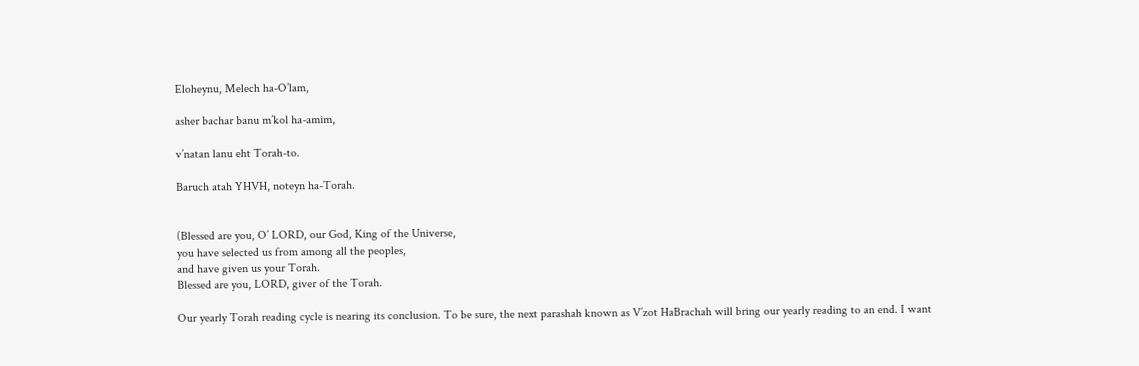Eloheynu, Melech ha-O’lam,

asher bachar banu m’kol ha-amim,

v’natan lanu eht Torah-to.

Baruch atah YHVH, noteyn ha-Torah.


(Blessed are you, O’ LORD, our God, King of the Universe,
you have selected us from among all the peoples,
and have given us your Torah.
Blessed are you, LORD, giver of the Torah.

Our yearly Torah reading cycle is nearing its conclusion. To be sure, the next parashah known as V’zot HaBrachah will bring our yearly reading to an end. I want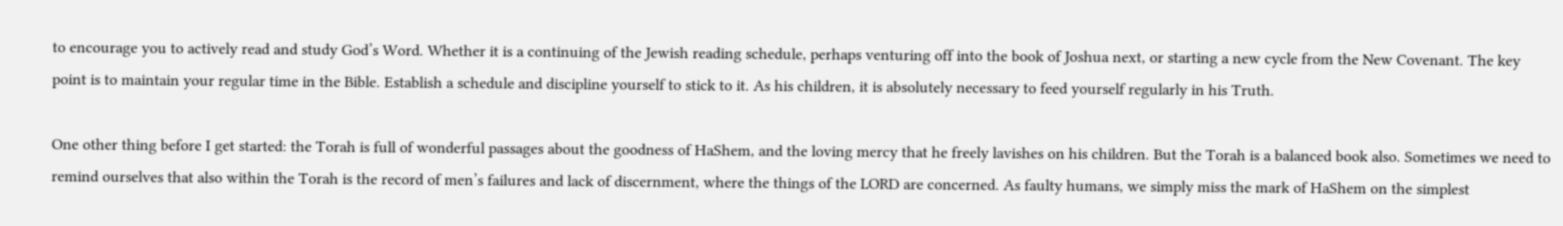to encourage you to actively read and study God’s Word. Whether it is a continuing of the Jewish reading schedule, perhaps venturing off into the book of Joshua next, or starting a new cycle from the New Covenant. The key point is to maintain your regular time in the Bible. Establish a schedule and discipline yourself to stick to it. As his children, it is absolutely necessary to feed yourself regularly in his Truth.

One other thing before I get started: the Torah is full of wonderful passages about the goodness of HaShem, and the loving mercy that he freely lavishes on his children. But the Torah is a balanced book also. Sometimes we need to remind ourselves that also within the Torah is the record of men’s failures and lack of discernment, where the things of the LORD are concerned. As faulty humans, we simply miss the mark of HaShem on the simplest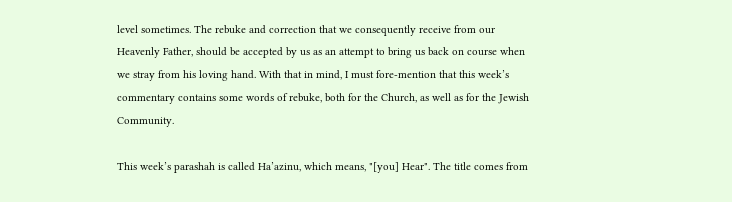level sometimes. The rebuke and correction that we consequently receive from our Heavenly Father, should be accepted by us as an attempt to bring us back on course when we stray from his loving hand. With that in mind, I must fore-mention that this week’s commentary contains some words of rebuke, both for the Church, as well as for the Jewish Community.

This week’s parashah is called Ha’azinu, which means, "[you] Hear". The title comes from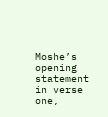Moshe’s opening statement in verse one,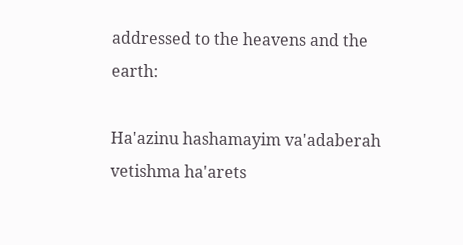addressed to the heavens and the earth:

Ha'azinu hashamayim va'adaberah vetishma ha'arets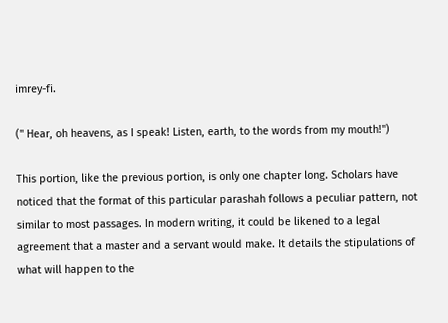imrey-fi.

(" Hear, oh heavens, as I speak! Listen, earth, to the words from my mouth!")

This portion, like the previous portion, is only one chapter long. Scholars have noticed that the format of this particular parashah follows a peculiar pattern, not similar to most passages. In modern writing, it could be likened to a legal agreement that a master and a servant would make. It details the stipulations of what will happen to the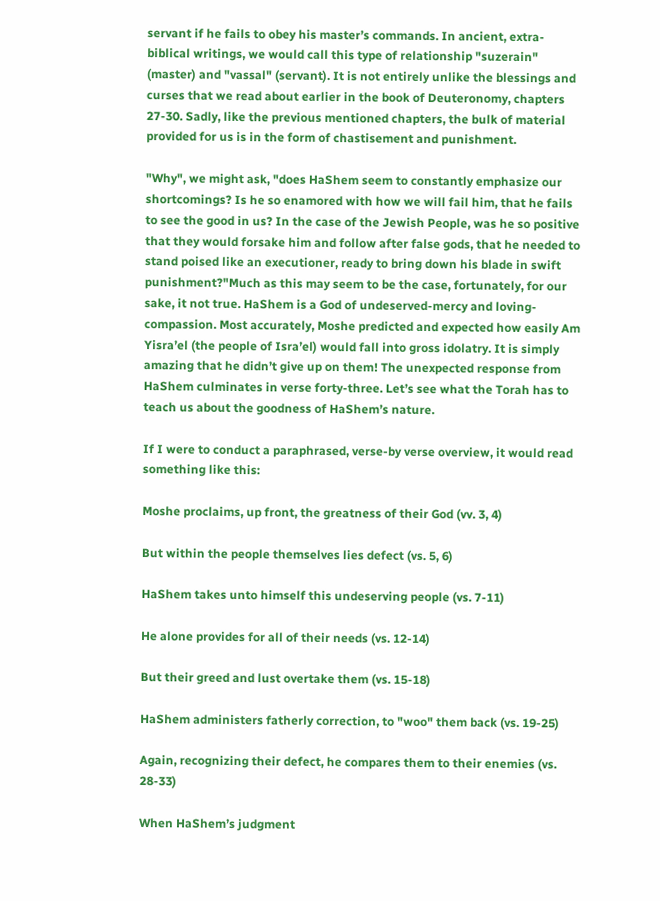servant if he fails to obey his master’s commands. In ancient, extra-biblical writings, we would call this type of relationship "suzerain" (master) and "vassal" (servant). It is not entirely unlike the blessings and curses that we read about earlier in the book of Deuteronomy, chapters 27-30. Sadly, like the previous mentioned chapters, the bulk of material provided for us is in the form of chastisement and punishment.

"Why", we might ask, "does HaShem seem to constantly emphasize our shortcomings? Is he so enamored with how we will fail him, that he fails to see the good in us? In the case of the Jewish People, was he so positive that they would forsake him and follow after false gods, that he needed to stand poised like an executioner, ready to bring down his blade in swift punishment?"Much as this may seem to be the case, fortunately, for our sake, it not true. HaShem is a God of undeserved-mercy and loving-compassion. Most accurately, Moshe predicted and expected how easily Am Yisra’el (the people of Isra’el) would fall into gross idolatry. It is simply amazing that he didn’t give up on them! The unexpected response from HaShem culminates in verse forty-three. Let’s see what the Torah has to teach us about the goodness of HaShem’s nature.

If I were to conduct a paraphrased, verse-by verse overview, it would read something like this:

Moshe proclaims, up front, the greatness of their God (vv. 3, 4)

But within the people themselves lies defect (vs. 5, 6)

HaShem takes unto himself this undeserving people (vs. 7-11)

He alone provides for all of their needs (vs. 12-14)

But their greed and lust overtake them (vs. 15-18)

HaShem administers fatherly correction, to "woo" them back (vs. 19-25)

Again, recognizing their defect, he compares them to their enemies (vs. 28-33)

When HaShem’s judgment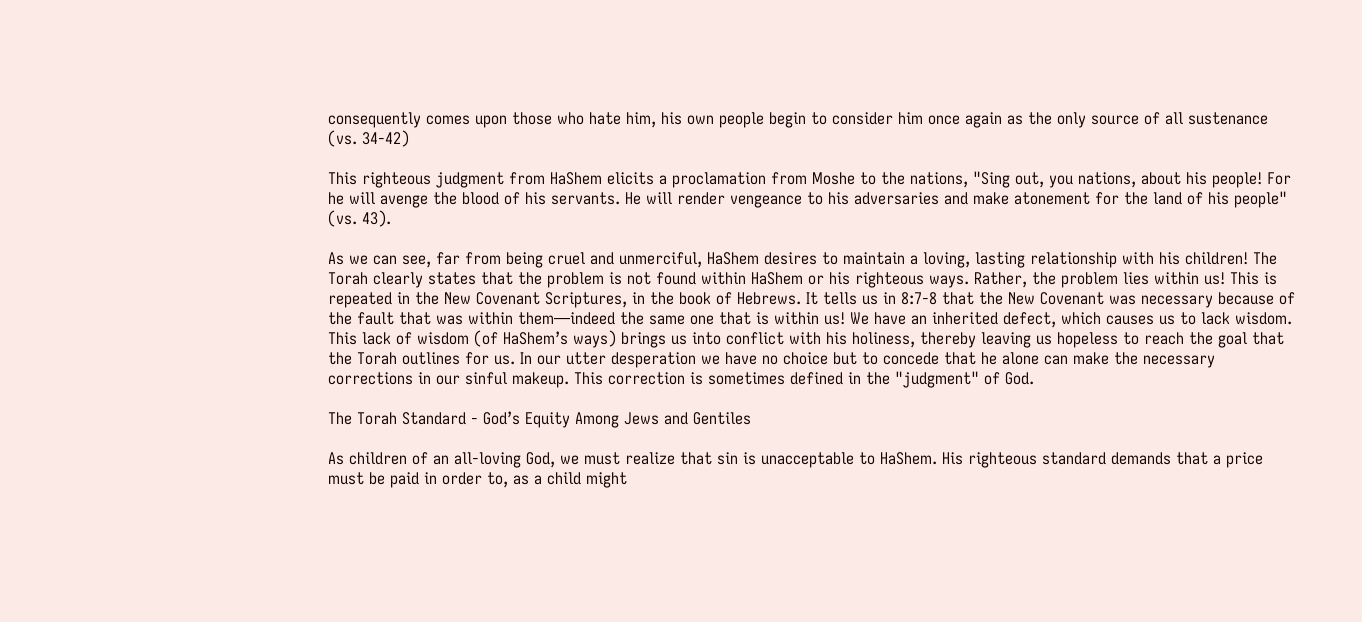consequently comes upon those who hate him, his own people begin to consider him once again as the only source of all sustenance (vs. 34-42)

This righteous judgment from HaShem elicits a proclamation from Moshe to the nations, "Sing out, you nations, about his people! For he will avenge the blood of his servants. He will render vengeance to his adversaries and make atonement for the land of his people" (vs. 43).

As we can see, far from being cruel and unmerciful, HaShem desires to maintain a loving, lasting relationship with his children! The Torah clearly states that the problem is not found within HaShem or his righteous ways. Rather, the problem lies within us! This is repeated in the New Covenant Scriptures, in the book of Hebrews. It tells us in 8:7-8 that the New Covenant was necessary because of the fault that was within them—indeed the same one that is within us! We have an inherited defect, which causes us to lack wisdom. This lack of wisdom (of HaShem’s ways) brings us into conflict with his holiness, thereby leaving us hopeless to reach the goal that the Torah outlines for us. In our utter desperation we have no choice but to concede that he alone can make the necessary corrections in our sinful makeup. This correction is sometimes defined in the "judgment" of God.

The Torah Standard - God’s Equity Among Jews and Gentiles

As children of an all-loving God, we must realize that sin is unacceptable to HaShem. His righteous standard demands that a price must be paid in order to, as a child might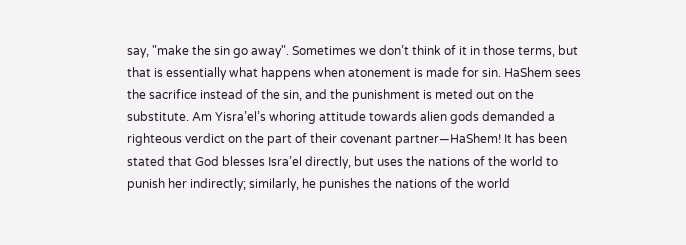say, "make the sin go away". Sometimes we don’t think of it in those terms, but that is essentially what happens when atonement is made for sin. HaShem sees the sacrifice instead of the sin, and the punishment is meted out on the substitute. Am Yisra’el’s whoring attitude towards alien gods demanded a righteous verdict on the part of their covenant partner—HaShem! It has been stated that God blesses Isra’el directly, but uses the nations of the world to punish her indirectly; similarly, he punishes the nations of the world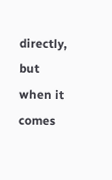directly, but when it comes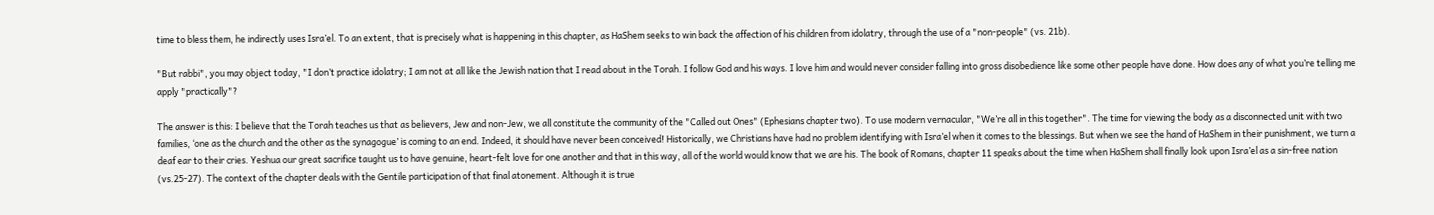time to bless them, he indirectly uses Isra’el. To an extent, that is precisely what is happening in this chapter, as HaShem seeks to win back the affection of his children from idolatry, through the use of a "non-people" (vs. 21b).

"But rabbi", you may object today, "I don’t practice idolatry; I am not at all like the Jewish nation that I read about in the Torah. I follow God and his ways. I love him and would never consider falling into gross disobedience like some other people have done. How does any of what you’re telling me apply "practically"?

The answer is this: I believe that the Torah teaches us that as believers, Jew and non-Jew, we all constitute the community of the "Called out Ones" (Ephesians chapter two). To use modern vernacular, "We’re all in this together". The time for viewing the body as a disconnected unit with two families, ‘one as the church and the other as the synagogue’ is coming to an end. Indeed, it should have never been conceived! Historically, we Christians have had no problem identifying with Isra’el when it comes to the blessings. But when we see the hand of HaShem in their punishment, we turn a deaf ear to their cries. Yeshua our great sacrifice taught us to have genuine, heart-felt love for one another and that in this way, all of the world would know that we are his. The book of Romans, chapter 11 speaks about the time when HaShem shall finally look upon Isra’el as a sin-free nation (vs.25-27). The context of the chapter deals with the Gentile participation of that final atonement. Although it is true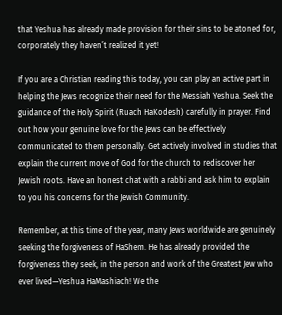that Yeshua has already made provision for their sins to be atoned for, corporately they haven’t realized it yet!

If you are a Christian reading this today, you can play an active part in helping the Jews recognize their need for the Messiah Yeshua. Seek the guidance of the Holy Spirit (Ruach HaKodesh) carefully in prayer. Find out how your genuine love for the Jews can be effectively communicated to them personally. Get actively involved in studies that explain the current move of God for the church to rediscover her Jewish roots. Have an honest chat with a rabbi and ask him to explain to you his concerns for the Jewish Community.

Remember, at this time of the year, many Jews worldwide are genuinely seeking the forgiveness of HaShem. He has already provided the forgiveness they seek, in the person and work of the Greatest Jew who ever lived—Yeshua HaMashiach! We the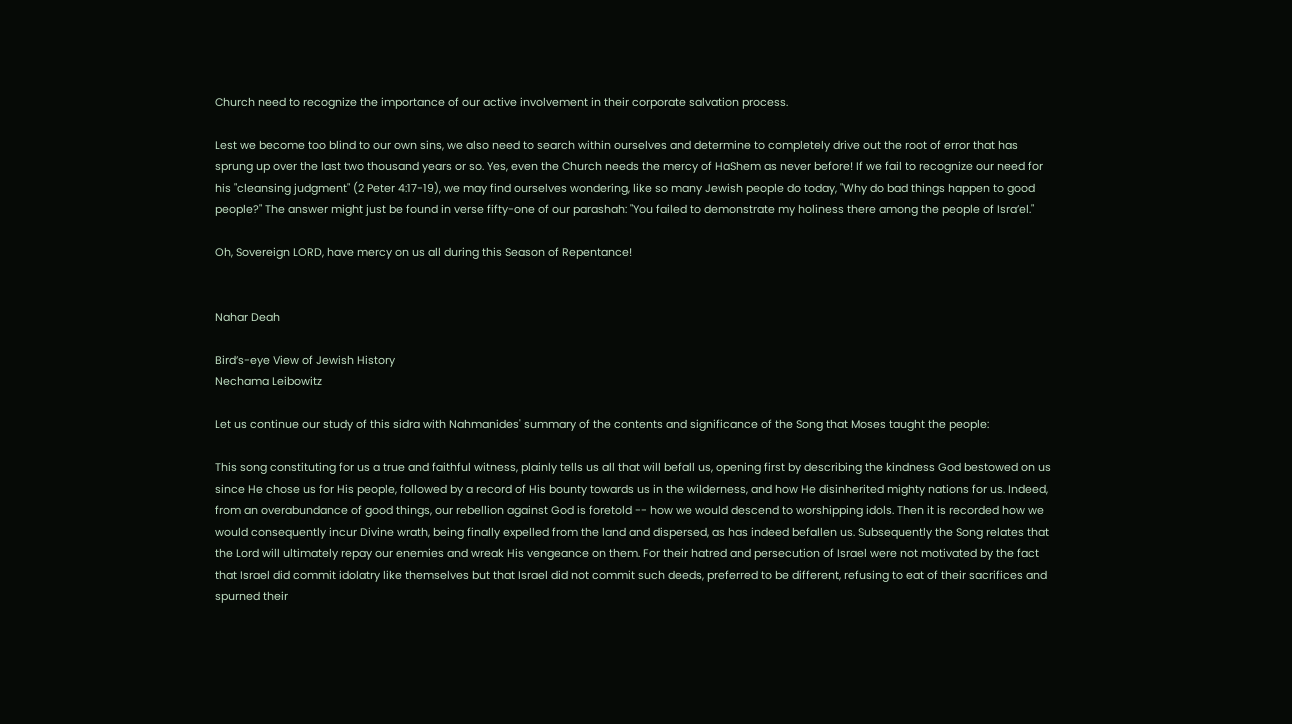Church need to recognize the importance of our active involvement in their corporate salvation process.

Lest we become too blind to our own sins, we also need to search within ourselves and determine to completely drive out the root of error that has sprung up over the last two thousand years or so. Yes, even the Church needs the mercy of HaShem as never before! If we fail to recognize our need for his "cleansing judgment" (2 Peter 4:17-19), we may find ourselves wondering, like so many Jewish people do today, "Why do bad things happen to good people?" The answer might just be found in verse fifty-one of our parashah: "You failed to demonstrate my holiness there among the people of Isra’el."

Oh, Sovereign LORD, have mercy on us all during this Season of Repentance!


Nahar Deah

Bird’s-eye View of Jewish History
Nechama Leibowitz

Let us continue our study of this sidra with Nahmanides' summary of the contents and significance of the Song that Moses taught the people:

This song constituting for us a true and faithful witness, plainly tells us all that will befall us, opening first by describing the kindness God bestowed on us since He chose us for His people, followed by a record of His bounty towards us in the wilderness, and how He disinherited mighty nations for us. Indeed, from an overabundance of good things, our rebellion against God is foretold -- how we would descend to worshipping idols. Then it is recorded how we would consequently incur Divine wrath, being finally expelled from the land and dispersed, as has indeed befallen us. Subsequently the Song relates that the Lord will ultimately repay our enemies and wreak His vengeance on them. For their hatred and persecution of Israel were not motivated by the fact that Israel did commit idolatry like themselves but that Israel did not commit such deeds, preferred to be different, refusing to eat of their sacrifices and spurned their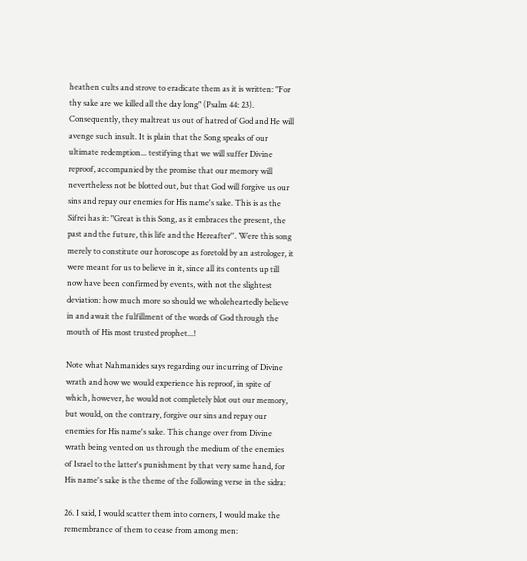heathen cults and strove to eradicate them as it is written: "For thy sake are we killed all the day long" (Psalm 44: 23). Consequently, they maltreat us out of hatred of God and He will avenge such insult. It is plain that the Song speaks of our ultimate redemption... testifying that we will suffer Divine reproof, accompanied by the promise that our memory will nevertheless not be blotted out, but that God will forgive us our sins and repay our enemies for His name's sake. This is as the Sifrei has it: "Great is this Song, as it embraces the present, the past and the future, this life and the Hereafter''. Were this song merely to constitute our horoscope as foretold by an astrologer, it were meant for us to believe in it, since all its contents up till now have been confirmed by events, with not the slightest deviation: how much more so should we wholeheartedly believe in and await the fulfillment of the words of God through the mouth of His most trusted prophet...!

Note what Nahmanides says regarding our incurring of Divine wrath and how we would experience his reproof, in spite of which, however, he would not completely blot out our memory, but would, on the contrary, forgive our sins and repay our enemies for His name's sake. This change over from Divine wrath being vented on us through the medium of the enemies of Israel to the latter's punishment by that very same hand, for His name's sake is the theme of the following verse in the sidra:

26. I said, I would scatter them into corners, I would make the remembrance of them to cease from among men: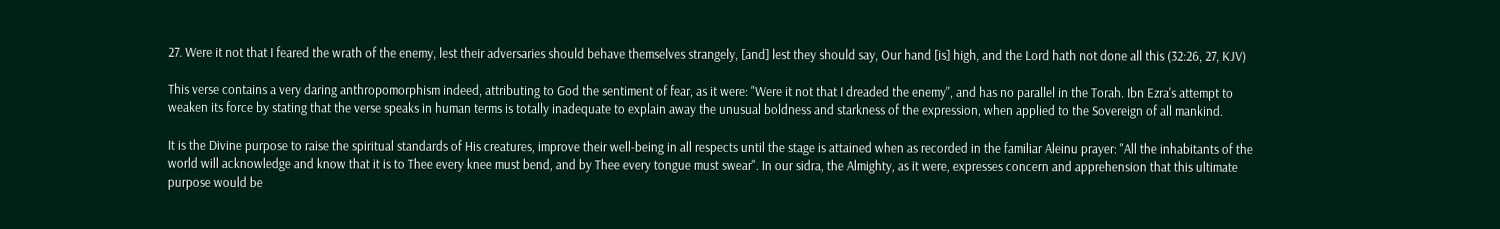27. Were it not that I feared the wrath of the enemy, lest their adversaries should behave themselves strangely, [and] lest they should say, Our hand [is] high, and the Lord hath not done all this (32:26, 27, KJV)

This verse contains a very daring anthropomorphism indeed, attributing to God the sentiment of fear, as it were: "Were it not that I dreaded the enemy'', and has no parallel in the Torah. Ibn Ezra's attempt to weaken its force by stating that the verse speaks in human terms is totally inadequate to explain away the unusual boldness and starkness of the expression, when applied to the Sovereign of all mankind.

It is the Divine purpose to raise the spiritual standards of His creatures, improve their well-being in all respects until the stage is attained when as recorded in the familiar Aleinu prayer: "All the inhabitants of the world will acknowledge and know that it is to Thee every knee must bend, and by Thee every tongue must swear". In our sidra, the Almighty, as it were, expresses concern and apprehension that this ultimate purpose would be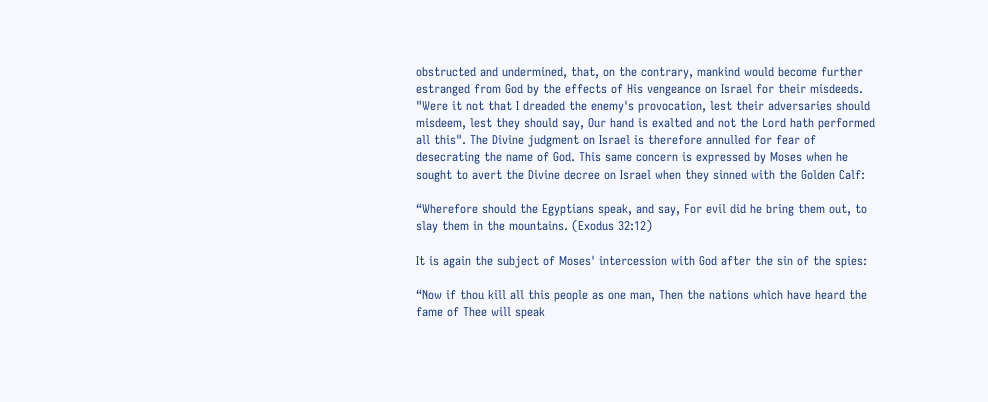obstructed and undermined, that, on the contrary, mankind would become further estranged from God by the effects of His vengeance on Israel for their misdeeds. "Were it not that I dreaded the enemy's provocation, lest their adversaries should misdeem, lest they should say, Our hand is exalted and not the Lord hath performed all this". The Divine judgment on Israel is therefore annulled for fear of desecrating the name of God. This same concern is expressed by Moses when he sought to avert the Divine decree on Israel when they sinned with the Golden Calf:

“Wherefore should the Egyptians speak, and say, For evil did he bring them out, to slay them in the mountains. (Exodus 32:12)

It is again the subject of Moses' intercession with God after the sin of the spies:

“Now if thou kill all this people as one man, Then the nations which have heard the fame of Thee will speak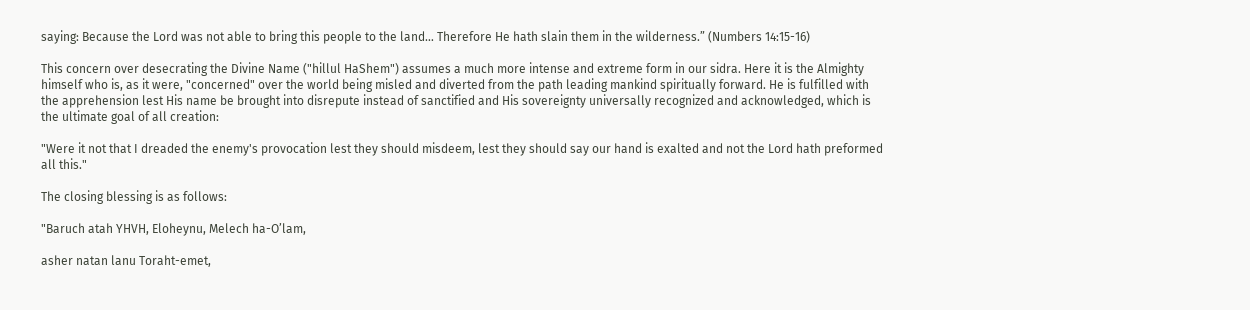saying: Because the Lord was not able to bring this people to the land… Therefore He hath slain them in the wilderness.” (Numbers 14:15-16)

This concern over desecrating the Divine Name ("hillul HaShem") assumes a much more intense and extreme form in our sidra. Here it is the Almighty himself who is, as it were, "concerned" over the world being misled and diverted from the path leading mankind spiritually forward. He is fulfilled with the apprehension lest His name be brought into disrepute instead of sanctified and His sovereignty universally recognized and acknowledged, which is the ultimate goal of all creation:

"Were it not that I dreaded the enemy's provocation lest they should misdeem, lest they should say our hand is exalted and not the Lord hath preformed all this."

The closing blessing is as follows:

"Baruch atah YHVH, Eloheynu, Melech ha-O’lam,

asher natan lanu Toraht-emet,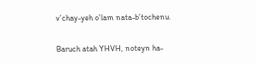v’chay-yeh o’lam nata-b’tochenu.

Baruch atah YHVH, noteyn ha-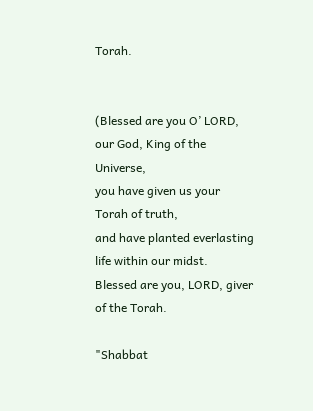Torah.


(Blessed are you O’ LORD, our God, King of the Universe,
you have given us your Torah of truth,
and have planted everlasting life within our midst.
Blessed are you, LORD, giver of the Torah.

"Shabbat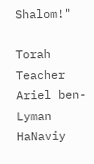Shalom!"

Torah Teacher Ariel ben-Lyman HaNaviy